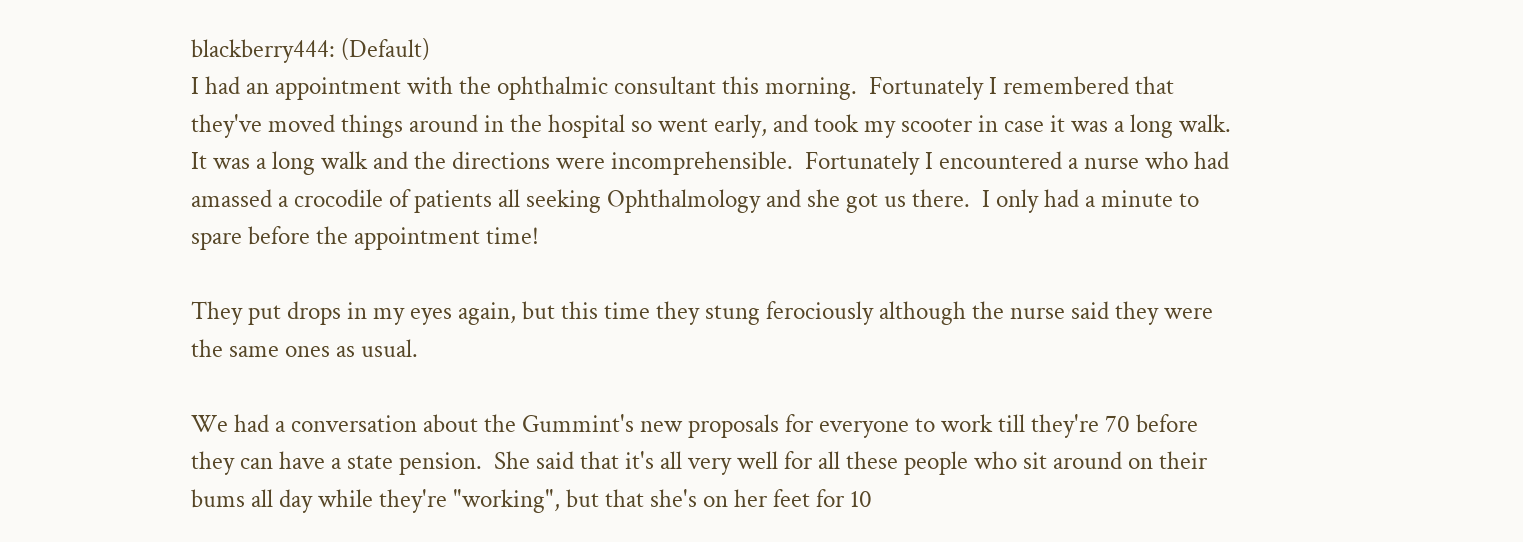blackberry444: (Default)
I had an appointment with the ophthalmic consultant this morning.  Fortunately I remembered that they've moved things around in the hospital so went early, and took my scooter in case it was a long walk.  It was a long walk and the directions were incomprehensible.  Fortunately I encountered a nurse who had amassed a crocodile of patients all seeking Ophthalmology and she got us there.  I only had a minute to spare before the appointment time!

They put drops in my eyes again, but this time they stung ferociously although the nurse said they were the same ones as usual.

We had a conversation about the Gummint's new proposals for everyone to work till they're 70 before they can have a state pension.  She said that it's all very well for all these people who sit around on their bums all day while they're "working", but that she's on her feet for 10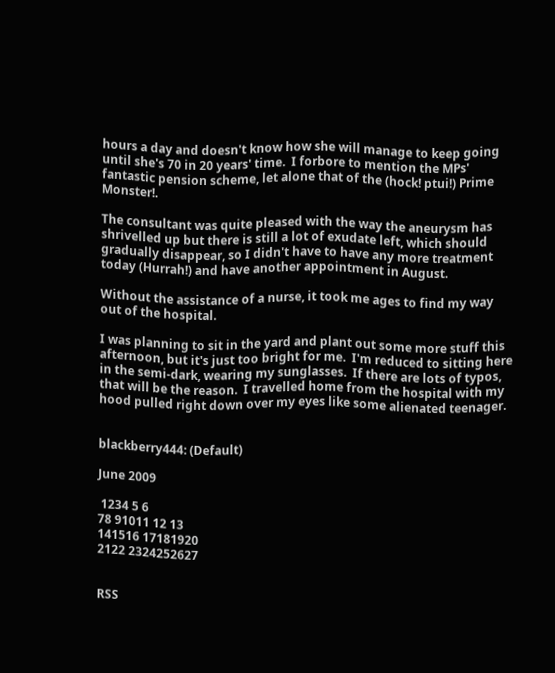hours a day and doesn't know how she will manage to keep going until she's 70 in 20 years' time.  I forbore to mention the MPs' fantastic pension scheme, let alone that of the (hock! ptui!) Prime Monster!.

The consultant was quite pleased with the way the aneurysm has shrivelled up but there is still a lot of exudate left, which should gradually disappear, so I didn't have to have any more treatment today (Hurrah!) and have another appointment in August.

Without the assistance of a nurse, it took me ages to find my way out of the hospital.

I was planning to sit in the yard and plant out some more stuff this afternoon, but it's just too bright for me.  I'm reduced to sitting here in the semi-dark, wearing my sunglasses.  If there are lots of typos, that will be the reason.  I travelled home from the hospital with my hood pulled right down over my eyes like some alienated teenager.


blackberry444: (Default)

June 2009

 1234 5 6
78 91011 12 13
141516 17181920
2122 2324252627


RSS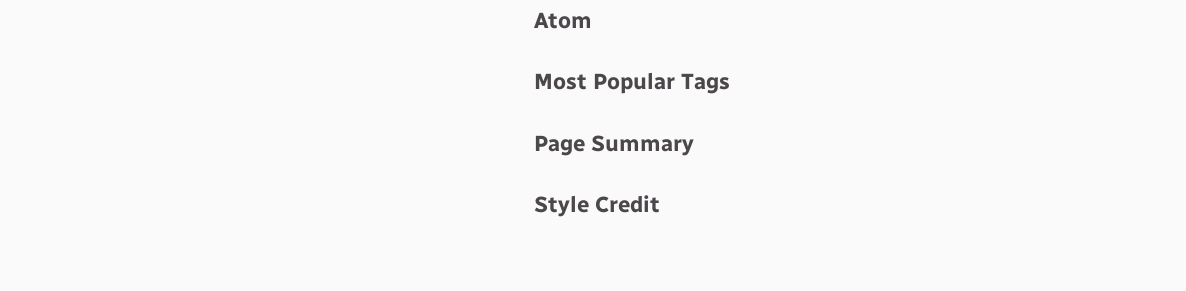Atom

Most Popular Tags

Page Summary

Style Credit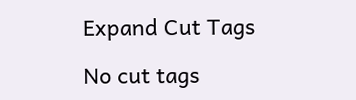Expand Cut Tags

No cut tags